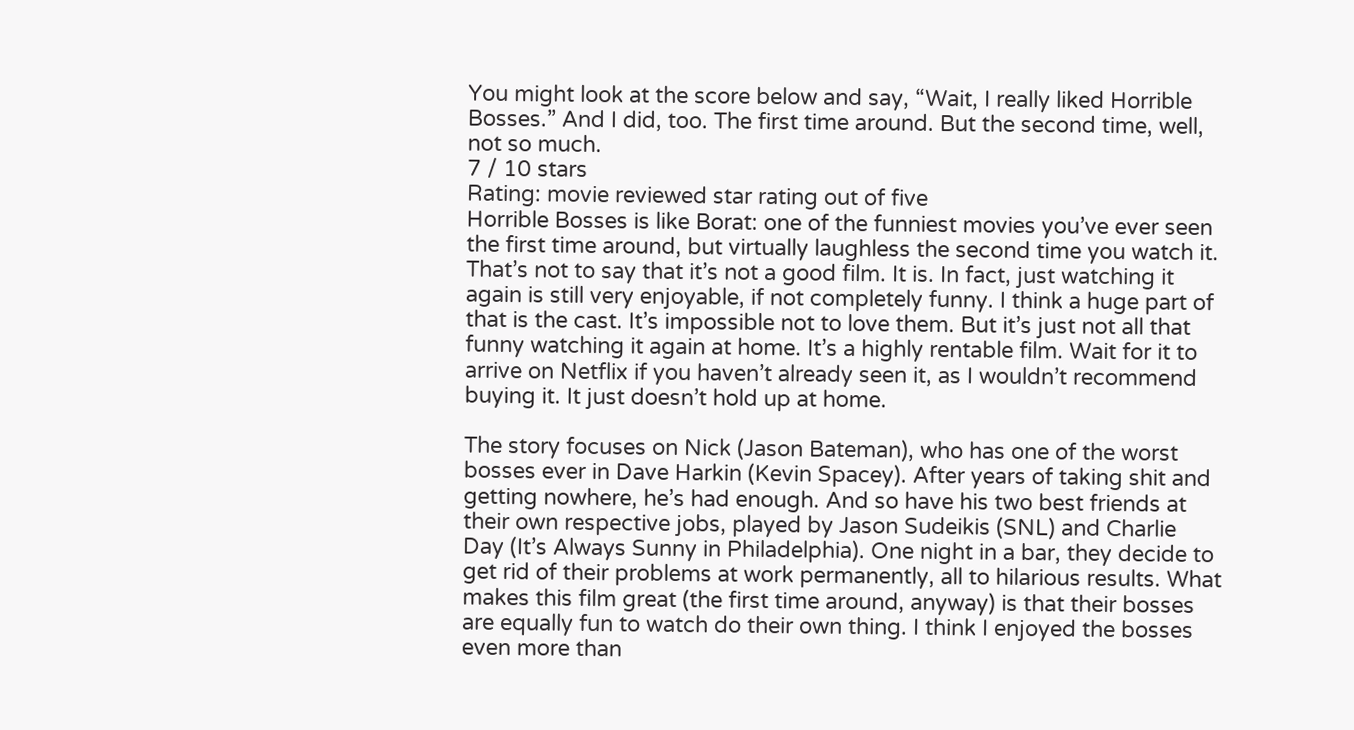You might look at the score below and say, “Wait, I really liked Horrible Bosses.” And I did, too. The first time around. But the second time, well, not so much.
7 / 10 stars
Rating: movie reviewed star rating out of five
Horrible Bosses is like Borat: one of the funniest movies you’ve ever seen the first time around, but virtually laughless the second time you watch it. That’s not to say that it’s not a good film. It is. In fact, just watching it again is still very enjoyable, if not completely funny. I think a huge part of that is the cast. It’s impossible not to love them. But it’s just not all that funny watching it again at home. It’s a highly rentable film. Wait for it to arrive on Netflix if you haven’t already seen it, as I wouldn’t recommend buying it. It just doesn’t hold up at home.

The story focuses on Nick (Jason Bateman), who has one of the worst bosses ever in Dave Harkin (Kevin Spacey). After years of taking shit and getting nowhere, he’s had enough. And so have his two best friends at their own respective jobs, played by Jason Sudeikis (SNL) and Charlie Day (It’s Always Sunny in Philadelphia). One night in a bar, they decide to get rid of their problems at work permanently, all to hilarious results. What makes this film great (the first time around, anyway) is that their bosses are equally fun to watch do their own thing. I think I enjoyed the bosses even more than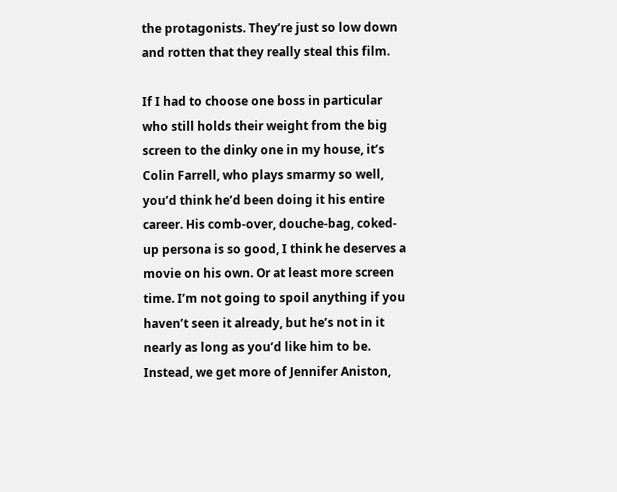the protagonists. They’re just so low down and rotten that they really steal this film.

If I had to choose one boss in particular who still holds their weight from the big screen to the dinky one in my house, it’s Colin Farrell, who plays smarmy so well, you’d think he’d been doing it his entire career. His comb-over, douche-bag, coked-up persona is so good, I think he deserves a movie on his own. Or at least more screen time. I’m not going to spoil anything if you haven’t seen it already, but he’s not in it nearly as long as you’d like him to be. Instead, we get more of Jennifer Aniston,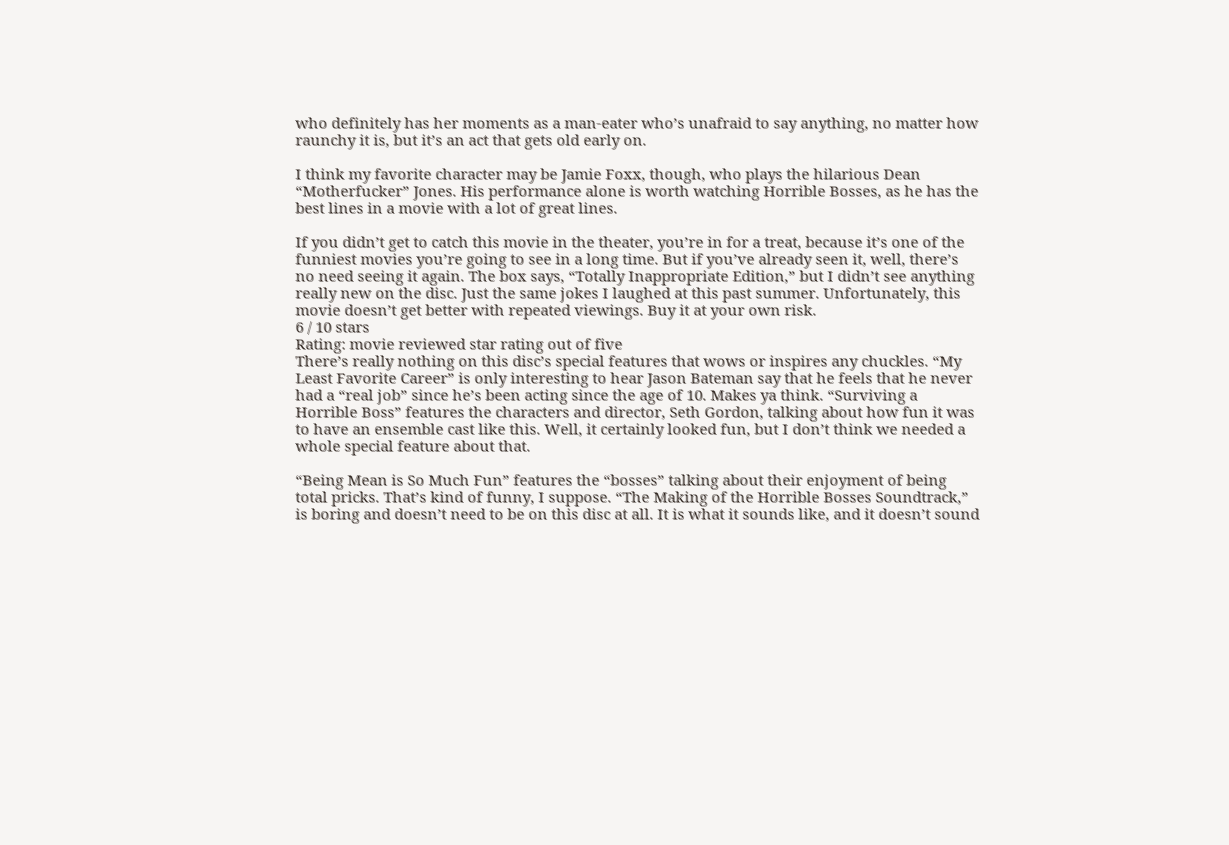who definitely has her moments as a man-eater who’s unafraid to say anything, no matter how raunchy it is, but it’s an act that gets old early on.

I think my favorite character may be Jamie Foxx, though, who plays the hilarious Dean “Motherfucker” Jones. His performance alone is worth watching Horrible Bosses, as he has the best lines in a movie with a lot of great lines.

If you didn’t get to catch this movie in the theater, you’re in for a treat, because it’s one of the funniest movies you’re going to see in a long time. But if you’ve already seen it, well, there’s no need seeing it again. The box says, “Totally Inappropriate Edition,” but I didn’t see anything really new on the disc. Just the same jokes I laughed at this past summer. Unfortunately, this movie doesn’t get better with repeated viewings. Buy it at your own risk.
6 / 10 stars
Rating: movie reviewed star rating out of five
There’s really nothing on this disc’s special features that wows or inspires any chuckles. “My Least Favorite Career” is only interesting to hear Jason Bateman say that he feels that he never had a “real job” since he’s been acting since the age of 10. Makes ya think. “Surviving a Horrible Boss” features the characters and director, Seth Gordon, talking about how fun it was to have an ensemble cast like this. Well, it certainly looked fun, but I don’t think we needed a whole special feature about that.

“Being Mean is So Much Fun” features the “bosses” talking about their enjoyment of being total pricks. That’s kind of funny, I suppose. “The Making of the Horrible Bosses Soundtrack,” is boring and doesn’t need to be on this disc at all. It is what it sounds like, and it doesn’t sound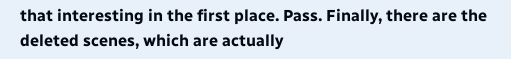that interesting in the first place. Pass. Finally, there are the deleted scenes, which are actually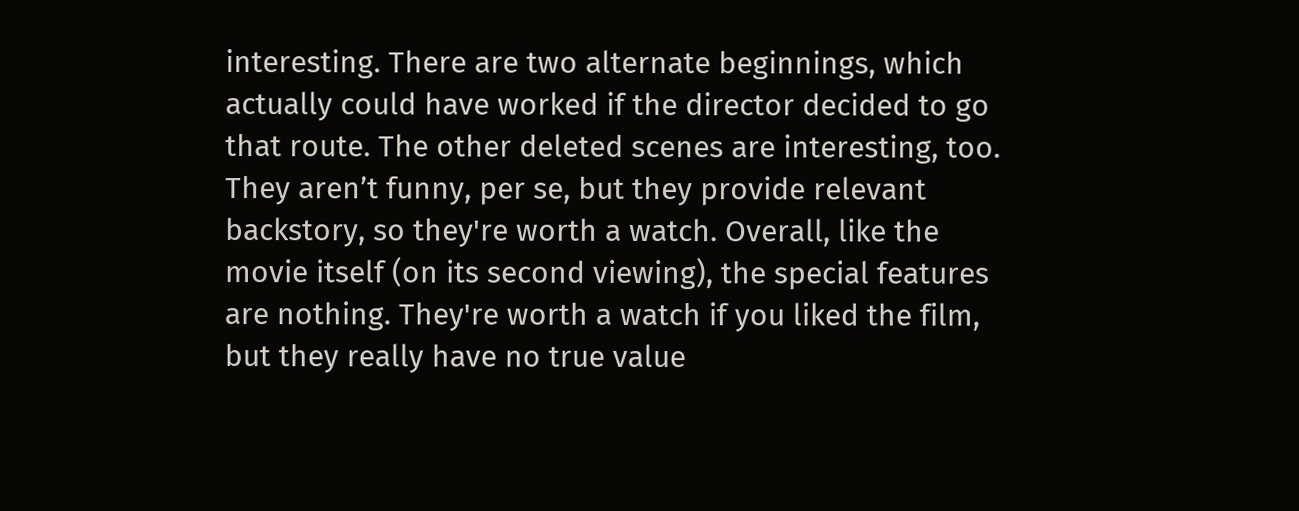interesting. There are two alternate beginnings, which actually could have worked if the director decided to go that route. The other deleted scenes are interesting, too. They aren’t funny, per se, but they provide relevant backstory, so they're worth a watch. Overall, like the movie itself (on its second viewing), the special features are nothing. They're worth a watch if you liked the film, but they really have no true value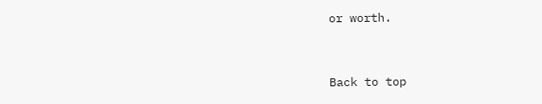or worth.


Back to top